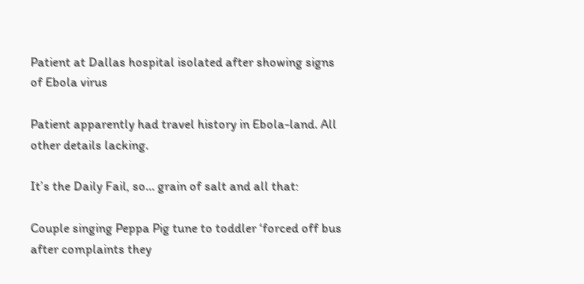Patient at Dallas hospital isolated after showing signs of Ebola virus

Patient apparently had travel history in Ebola-land. All other details lacking.

It’s the Daily Fail, so… grain of salt and all that:

Couple singing Peppa Pig tune to toddler ‘forced off bus after complaints they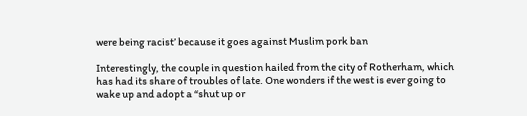were being racist’ because it goes against Muslim pork ban

Interestingly, the couple in question hailed from the city of Rotherham, which has had its share of troubles of late. One wonders if the west is ever going to wake up and adopt a “shut up or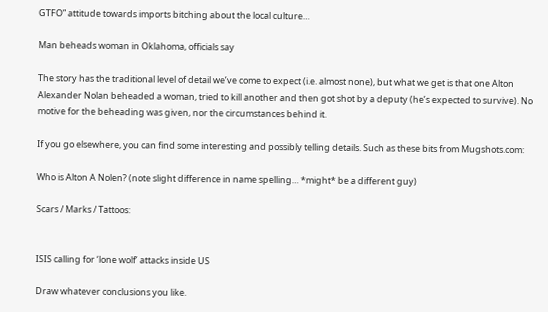GTFO” attitude towards imports bitching about the local culture…

Man beheads woman in Oklahoma, officials say

The story has the traditional level of detail we’ve come to expect (i.e. almost none), but what we get is that one Alton Alexander Nolan beheaded a woman, tried to kill another and then got shot by a deputy (he’s expected to survive). No motive for the beheading was given, nor the circumstances behind it.

If you go elsewhere, you can find some interesting and possibly telling details. Such as these bits from Mugshots.com:

Who is Alton A Nolen? (note slight difference in name spelling… *might* be a different guy)

Scars / Marks / Tattoos:


ISIS calling for ‘lone wolf’ attacks inside US

Draw whatever conclusions you like.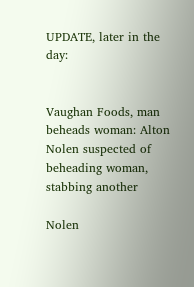UPDATE, later in the day:


Vaughan Foods, man beheads woman: Alton Nolen suspected of beheading woman, stabbing another

Nolen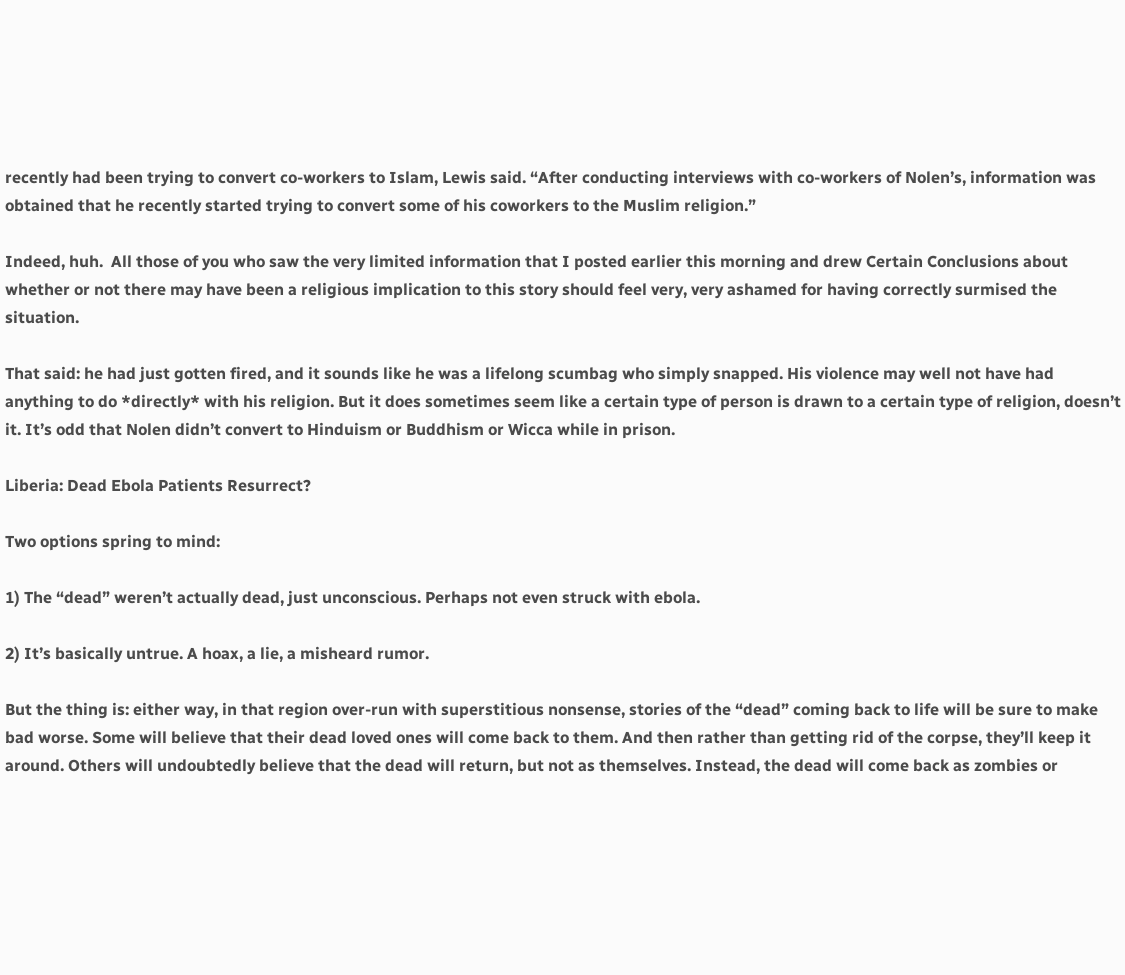recently had been trying to convert co-workers to Islam, Lewis said. “After conducting interviews with co-workers of Nolen’s, information was obtained that he recently started trying to convert some of his coworkers to the Muslim religion.”

Indeed, huh.  All those of you who saw the very limited information that I posted earlier this morning and drew Certain Conclusions about whether or not there may have been a religious implication to this story should feel very, very ashamed for having correctly surmised the situation.

That said: he had just gotten fired, and it sounds like he was a lifelong scumbag who simply snapped. His violence may well not have had anything to do *directly* with his religion. But it does sometimes seem like a certain type of person is drawn to a certain type of religion, doesn’t it. It’s odd that Nolen didn’t convert to Hinduism or Buddhism or Wicca while in prison.

Liberia: Dead Ebola Patients Resurrect?

Two options spring to mind:

1) The “dead” weren’t actually dead, just unconscious. Perhaps not even struck with ebola.

2) It’s basically untrue. A hoax, a lie, a misheard rumor.

But the thing is: either way, in that region over-run with superstitious nonsense, stories of the “dead” coming back to life will be sure to make bad worse. Some will believe that their dead loved ones will come back to them. And then rather than getting rid of the corpse, they’ll keep it around. Others will undoubtedly believe that the dead will return, but not as themselves. Instead, the dead will come back as zombies or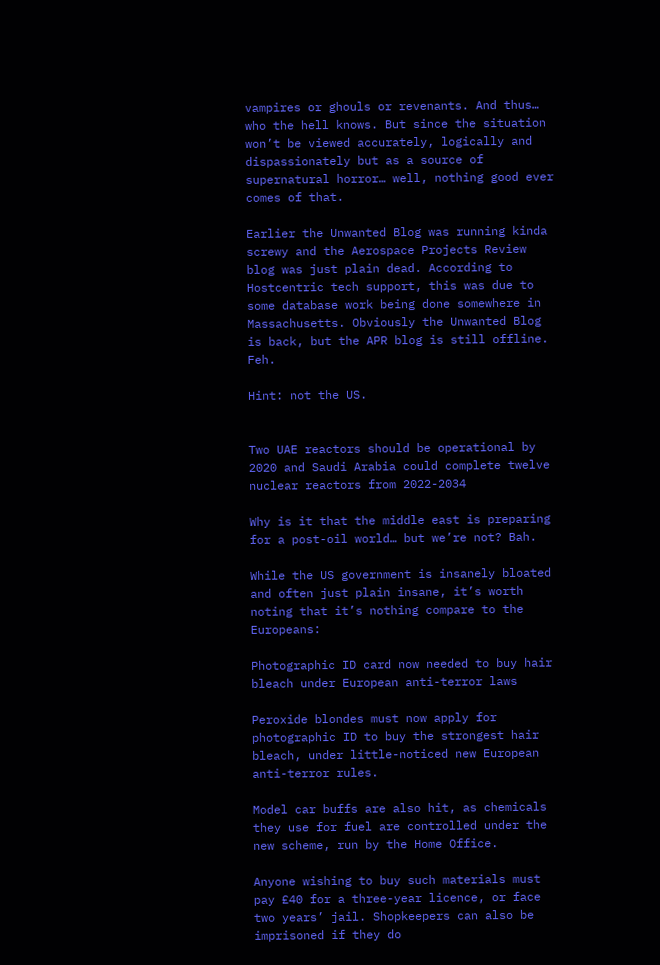vampires or ghouls or revenants. And thus… who the hell knows. But since the situation won’t be viewed accurately, logically and dispassionately but as a source of supernatural horror… well, nothing good ever comes of that.

Earlier the Unwanted Blog was running kinda screwy and the Aerospace Projects Review blog was just plain dead. According to Hostcentric tech support, this was due to some database work being done somewhere in Massachusetts. Obviously the Unwanted Blog is back, but the APR blog is still offline. Feh.

Hint: not the US.


Two UAE reactors should be operational by 2020 and Saudi Arabia could complete twelve nuclear reactors from 2022-2034

Why is it that the middle east is preparing for a post-oil world… but we’re not? Bah.

While the US government is insanely bloated and often just plain insane, it’s worth noting that it’s nothing compare to the Europeans:

Photographic ID card now needed to buy hair bleach under European anti-terror laws

Peroxide blondes must now apply for photographic ID to buy the strongest hair bleach, under little-noticed new European anti-terror rules.

Model car buffs are also hit, as chemicals they use for fuel are controlled under the new scheme, run by the Home Office.

Anyone wishing to buy such materials must pay £40 for a three-year licence, or face two years’ jail. Shopkeepers can also be imprisoned if they do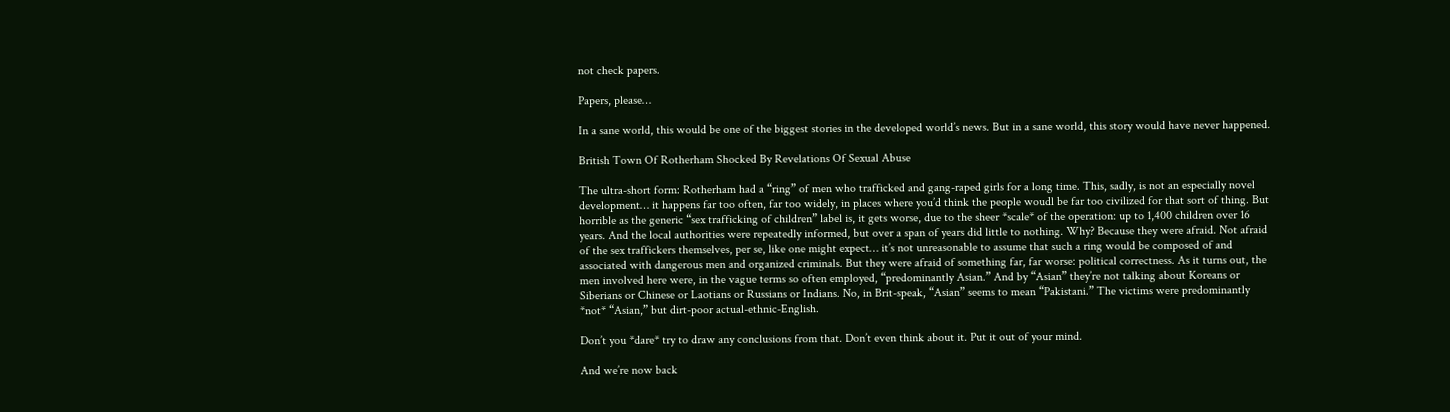not check papers.

Papers, please…

In a sane world, this would be one of the biggest stories in the developed world’s news. But in a sane world, this story would have never happened.

British Town Of Rotherham Shocked By Revelations Of Sexual Abuse

The ultra-short form: Rotherham had a “ring” of men who trafficked and gang-raped girls for a long time. This, sadly, is not an especially novel development… it happens far too often, far too widely, in places where you’d think the people woudl be far too civilized for that sort of thing. But horrible as the generic “sex trafficking of children” label is, it gets worse, due to the sheer *scale* of the operation: up to 1,400 children over 16 years. And the local authorities were repeatedly informed, but over a span of years did little to nothing. Why? Because they were afraid. Not afraid of the sex traffickers themselves, per se, like one might expect… it’s not unreasonable to assume that such a ring would be composed of and associated with dangerous men and organized criminals. But they were afraid of something far, far worse: political correctness. As it turns out, the men involved here were, in the vague terms so often employed, “predominantly Asian.” And by “Asian” they’re not talking about Koreans or Siberians or Chinese or Laotians or Russians or Indians. No, in Brit-speak, “Asian” seems to mean “Pakistani.” The victims were predominantly *not* “Asian,” but dirt-poor actual-ethnic-English.

Don’t you *dare* try to draw any conclusions from that. Don’t even think about it. Put it out of your mind.

And we’re now back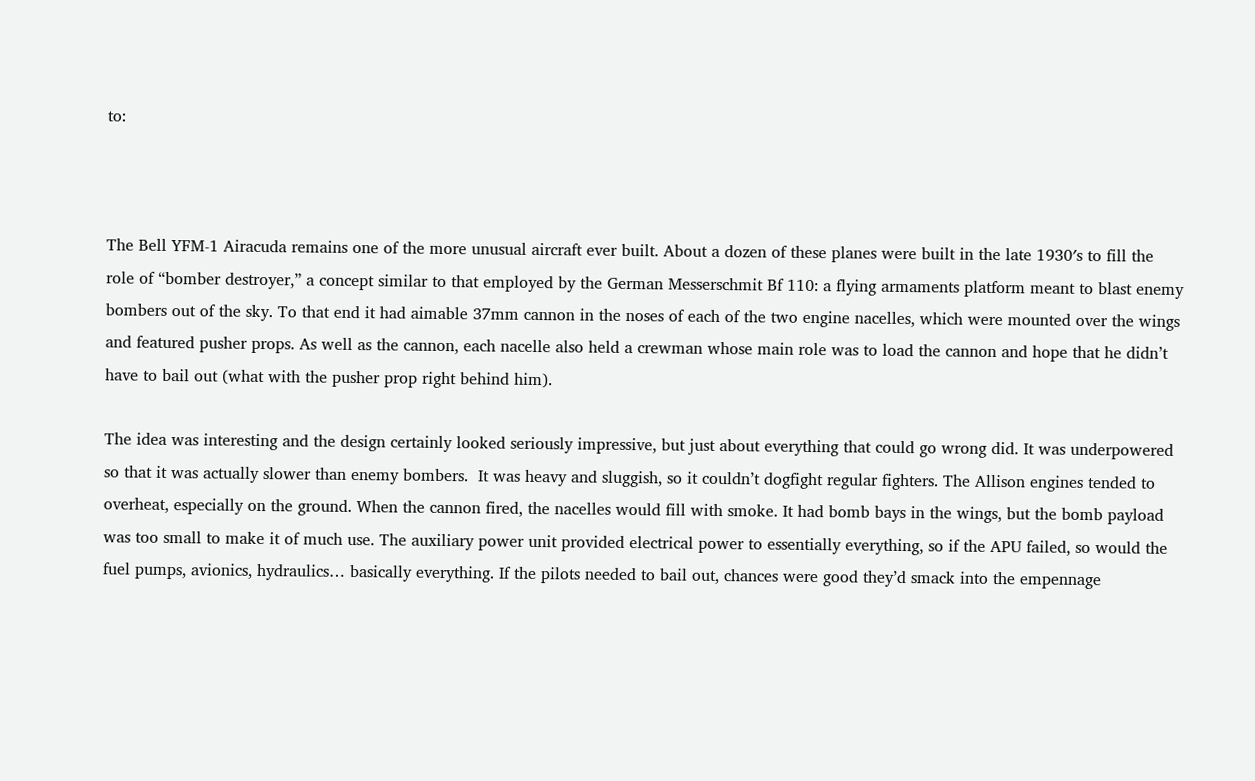to:



The Bell YFM-1 Airacuda remains one of the more unusual aircraft ever built. About a dozen of these planes were built in the late 1930′s to fill the role of “bomber destroyer,” a concept similar to that employed by the German Messerschmit Bf 110: a flying armaments platform meant to blast enemy bombers out of the sky. To that end it had aimable 37mm cannon in the noses of each of the two engine nacelles, which were mounted over the wings and featured pusher props. As well as the cannon, each nacelle also held a crewman whose main role was to load the cannon and hope that he didn’t have to bail out (what with the pusher prop right behind him).

The idea was interesting and the design certainly looked seriously impressive, but just about everything that could go wrong did. It was underpowered so that it was actually slower than enemy bombers.  It was heavy and sluggish, so it couldn’t dogfight regular fighters. The Allison engines tended to overheat, especially on the ground. When the cannon fired, the nacelles would fill with smoke. It had bomb bays in the wings, but the bomb payload was too small to make it of much use. The auxiliary power unit provided electrical power to essentially everything, so if the APU failed, so would the fuel pumps, avionics, hydraulics… basically everything. If the pilots needed to bail out, chances were good they’d smack into the empennage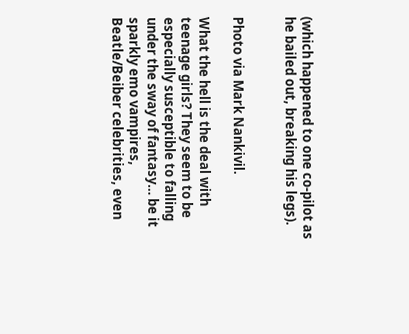(which happened to one co-pilot as he bailed out, breaking his legs).


Photo via Mark Nankivil.

What the hell is the deal with teenage girls? They seem to be especially susceptible to falling under the sway of fantasy… be it sparkly emo vampires, Beatle/Beiber celebrities, even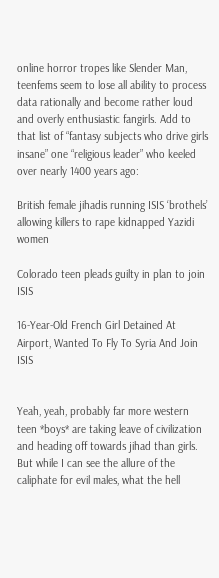online horror tropes like Slender Man, teenfems seem to lose all ability to process data rationally and become rather loud and overly enthusiastic fangirls. Add to that list of “fantasy subjects who drive girls insane” one “religious leader” who keeled over nearly 1400 years ago:

British female jihadis running ISIS ‘brothels’ allowing killers to rape kidnapped Yazidi women

Colorado teen pleads guilty in plan to join ISIS

16-Year-Old French Girl Detained At Airport, Wanted To Fly To Syria And Join ISIS


Yeah, yeah, probably far more western teen *boys* are taking leave of civilization and heading off towards jihad than girls. But while I can see the allure of the caliphate for evil males, what the hell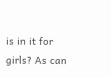is in it for girls? As can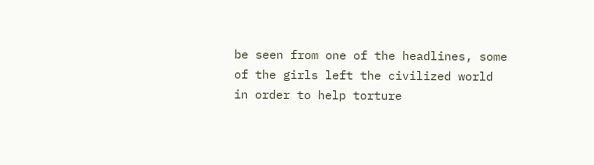be seen from one of the headlines, some of the girls left the civilized world in order to help torture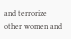and terrorize other women and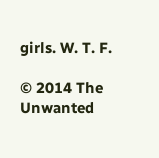girls. W. T. F.

© 2014 The Unwanted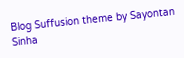Blog Suffusion theme by Sayontan Sinha